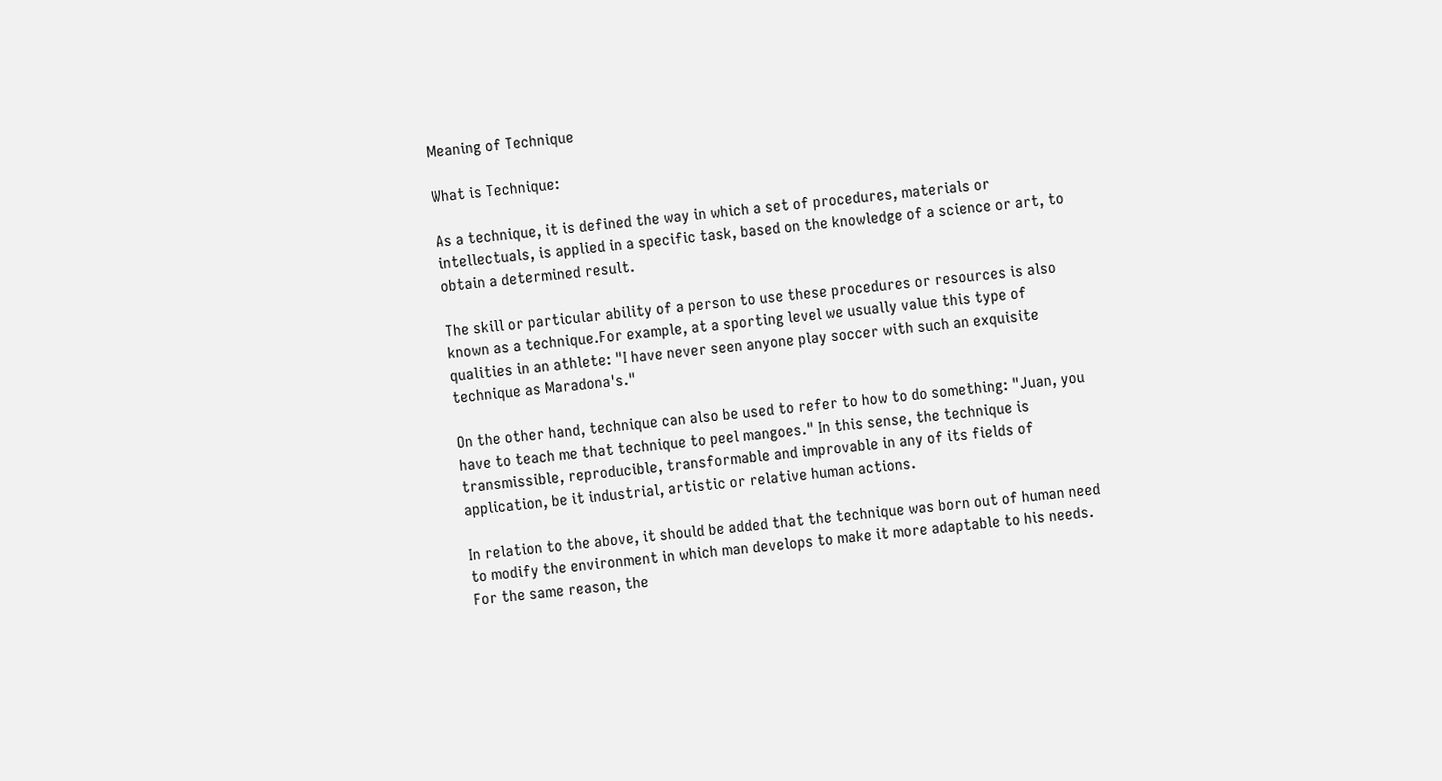Meaning of Technique

What is Technique:

As a technique, it is defined the way in which a set of procedures, materials or intellectuals, is applied in a specific task, based on the knowledge of a science or art, to obtain a determined result.

The skill or particular ability of a person to use these procedures or resources is also known as a technique.For example, at a sporting level we usually value this type of qualities in an athlete: "I have never seen anyone play soccer with such an exquisite technique as Maradona's."

On the other hand, technique can also be used to refer to how to do something: "Juan, you have to teach me that technique to peel mangoes." In this sense, the technique is transmissible, reproducible, transformable and improvable in any of its fields of application, be it industrial, artistic or relative human actions.

In relation to the above, it should be added that the technique was born out of human need to modify the environment in which man develops to make it more adaptable to his needs. For the same reason, the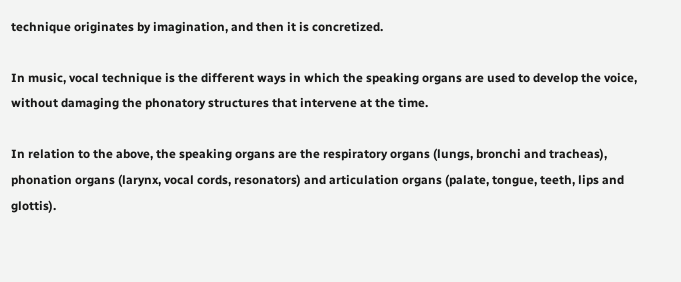technique originates by imagination, and then it is concretized.

In music, vocal technique is the different ways in which the speaking organs are used to develop the voice, without damaging the phonatory structures that intervene at the time.

In relation to the above, the speaking organs are the respiratory organs (lungs, bronchi and tracheas), phonation organs (larynx, vocal cords, resonators) and articulation organs (palate, tongue, teeth, lips and glottis).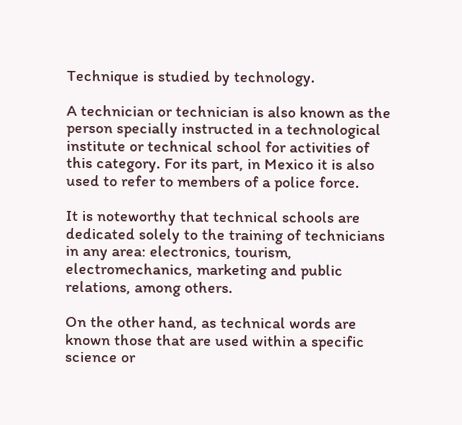Technique is studied by technology.

A technician or technician is also known as the person specially instructed in a technological institute or technical school for activities of this category. For its part, in Mexico it is also used to refer to members of a police force.

It is noteworthy that technical schools are dedicated solely to the training of technicians in any area: electronics, tourism, electromechanics, marketing and public relations, among others.

On the other hand, as technical words are known those that are used within a specific science or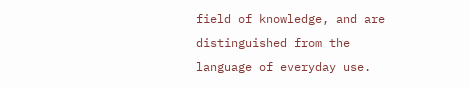field of knowledge, and are distinguished from the language of everyday use.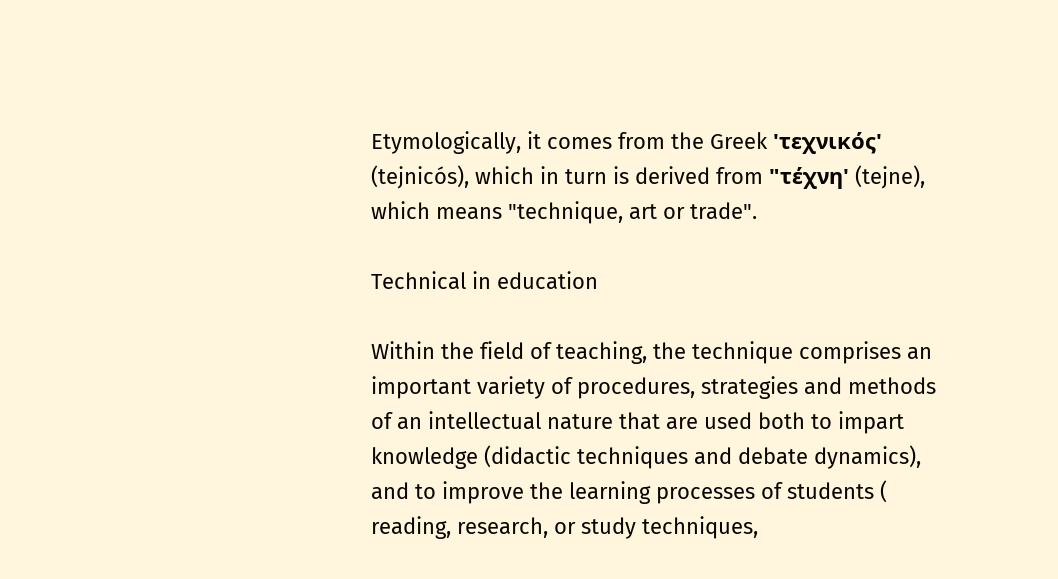Etymologically, it comes from the Greek 'τεχνικός' (tejnicós), which in turn is derived from "τέχνη' (tejne), which means "technique, art or trade".

Technical in education

Within the field of teaching, the technique comprises an important variety of procedures, strategies and methods of an intellectual nature that are used both to impart knowledge (didactic techniques and debate dynamics), and to improve the learning processes of students ( reading, research, or study techniques,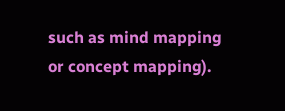such as mind mapping or concept mapping).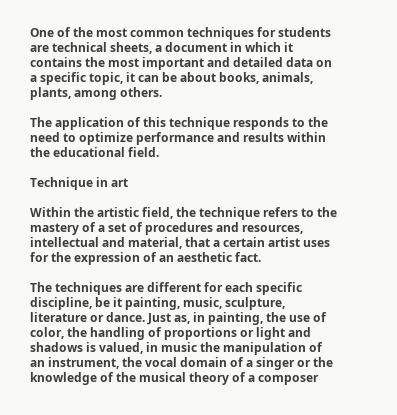One of the most common techniques for students are technical sheets, a document in which it contains the most important and detailed data on a specific topic, it can be about books, animals, plants, among others.

The application of this technique responds to the need to optimize performance and results within the educational field.

Technique in art

Within the artistic field, the technique refers to the mastery of a set of procedures and resources, intellectual and material, that a certain artist uses for the expression of an aesthetic fact.

The techniques are different for each specific discipline, be it painting, music, sculpture, literature or dance. Just as, in painting, the use of color, the handling of proportions or light and shadows is valued, in music the manipulation of an instrument, the vocal domain of a singer or the knowledge of the musical theory of a composer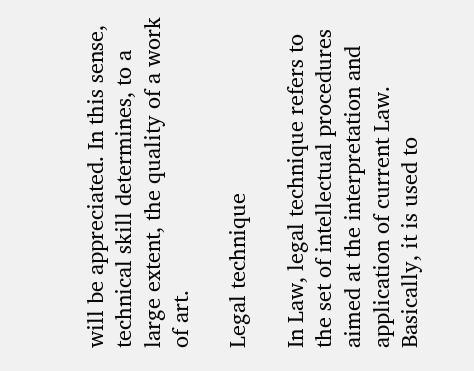will be appreciated. In this sense, technical skill determines, to a large extent, the quality of a work of art.

Legal technique

In Law, legal technique refers to the set of intellectual procedures aimed at the interpretation and application of current Law. Basically, it is used to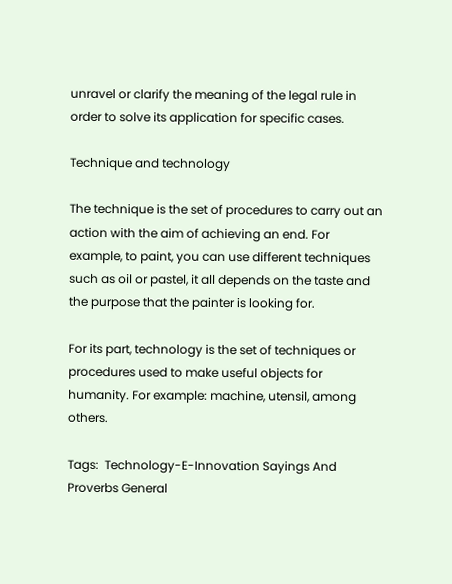unravel or clarify the meaning of the legal rule in order to solve its application for specific cases.

Technique and technology

The technique is the set of procedures to carry out an action with the aim of achieving an end. For example, to paint, you can use different techniques such as oil or pastel, it all depends on the taste and the purpose that the painter is looking for.

For its part, technology is the set of techniques or procedures used to make useful objects for humanity. For example: machine, utensil, among others.

Tags:  Technology-E-Innovation Sayings And Proverbs General